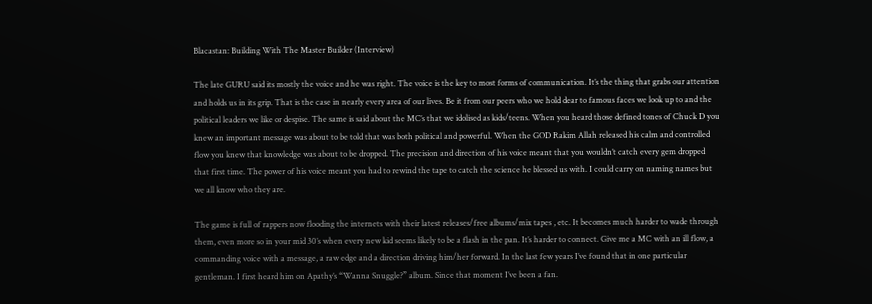Blacastan: Building With The Master Builder (Interview)

The late GURU said its mostly the voice and he was right. The voice is the key to most forms of communication. It’s the thing that grabs our attention and holds us in its grip. That is the case in nearly every area of our lives. Be it from our peers who we hold dear to famous faces we look up to and the political leaders we like or despise. The same is said about the MC’s that we idolised as kids/teens. When you heard those defined tones of Chuck D you knew an important message was about to be told that was both political and powerful. When the GOD Rakim Allah released his calm and controlled flow you knew that knowledge was about to be dropped. The precision and direction of his voice meant that you wouldn’t catch every gem dropped that first time. The power of his voice meant you had to rewind the tape to catch the science he blessed us with. I could carry on naming names but we all know who they are.

The game is full of rappers now flooding the internets with their latest releases/free albums/mix tapes , etc. It becomes much harder to wade through them, even more so in your mid 30’s when every new kid seems likely to be a flash in the pan. It’s harder to connect. Give me a MC with an ill flow, a commanding voice with a message, a raw edge and a direction driving him/her forward. In the last few years I’ve found that in one particular gentleman. I first heard him on Apathy’s “Wanna Snuggle?” album. Since that moment I’ve been a fan.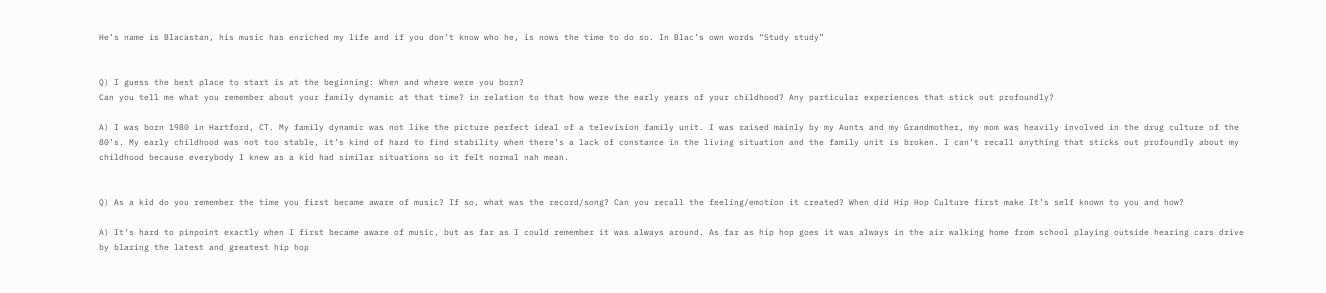He’s name is Blacastan, his music has enriched my life and if you don’t know who he, is nows the time to do so. In Blac’s own words “Study study”


Q) I guess the best place to start is at the beginning: When and where were you born?
Can you tell me what you remember about your family dynamic at that time? in relation to that how were the early years of your childhood? Any particular experiences that stick out profoundly?

A) I was born 1980 in Hartford, CT. My family dynamic was not like the picture perfect ideal of a television family unit. I was raised mainly by my Aunts and my Grandmother, my mom was heavily involved in the drug culture of the 80’s. My early childhood was not too stable, it’s kind of hard to find stability when there’s a lack of constance in the living situation and the family unit is broken. I can’t recall anything that sticks out profoundly about my childhood because everybody I knew as a kid had similar situations so it felt normal nah mean.


Q) As a kid do you remember the time you first became aware of music? If so, what was the record/song? Can you recall the feeling/emotion it created? When did Hip Hop Culture first make It’s self known to you and how?

A) It’s hard to pinpoint exactly when I first became aware of music, but as far as I could remember it was always around. As far as hip hop goes it was always in the air walking home from school playing outside hearing cars drive by blaring the latest and greatest hip hop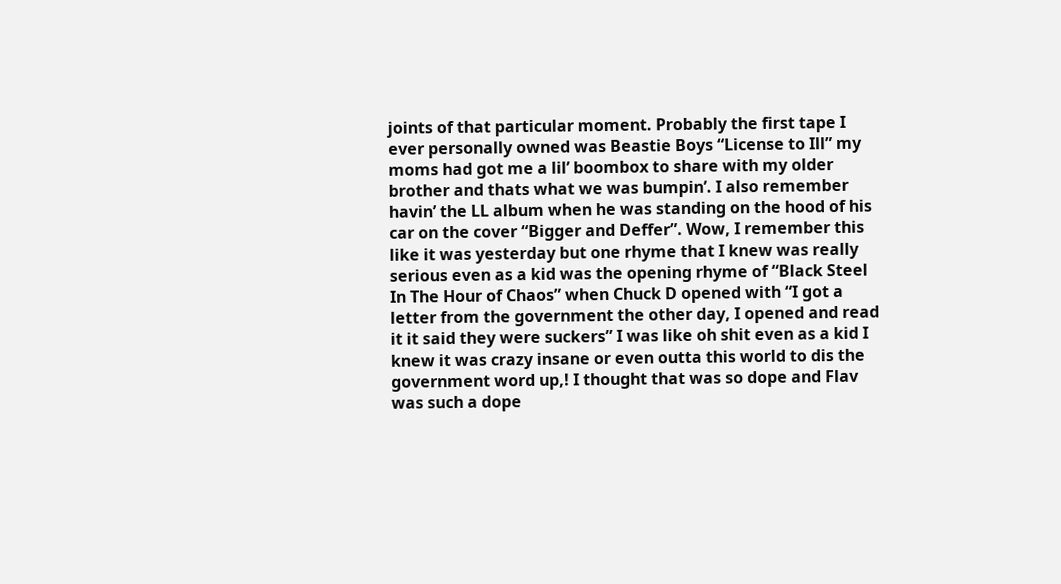joints of that particular moment. Probably the first tape I ever personally owned was Beastie Boys “License to Ill” my moms had got me a lil’ boombox to share with my older brother and thats what we was bumpin’. I also remember havin’ the LL album when he was standing on the hood of his car on the cover “Bigger and Deffer”. Wow, I remember this like it was yesterday but one rhyme that I knew was really serious even as a kid was the opening rhyme of “Black Steel In The Hour of Chaos” when Chuck D opened with “I got a letter from the government the other day, I opened and read it it said they were suckers” I was like oh shit even as a kid I knew it was crazy insane or even outta this world to dis the government word up,! I thought that was so dope and Flav was such a dope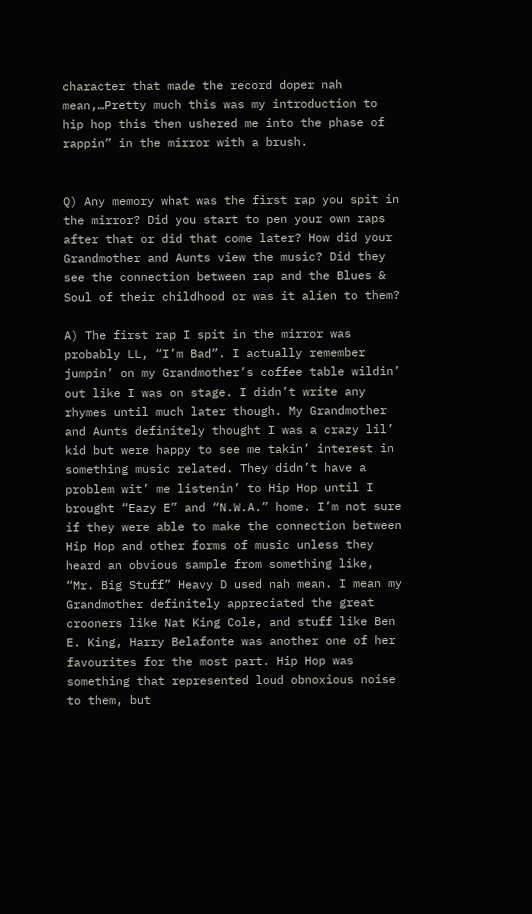character that made the record doper nah mean,…Pretty much this was my introduction to hip hop this then ushered me into the phase of rappin” in the mirror with a brush.


Q) Any memory what was the first rap you spit in the mirror? Did you start to pen your own raps after that or did that come later? How did your Grandmother and Aunts view the music? Did they see the connection between rap and the Blues & Soul of their childhood or was it alien to them?

A) The first rap I spit in the mirror was probably LL, “I’m Bad”. I actually remember jumpin’ on my Grandmother’s coffee table wildin’ out like I was on stage. I didn’t write any rhymes until much later though. My Grandmother and Aunts definitely thought I was a crazy lil’ kid but were happy to see me takin’ interest in something music related. They didn’t have a problem wit’ me listenin’ to Hip Hop until I brought “Eazy E” and “N.W.A.” home. I’m not sure if they were able to make the connection between Hip Hop and other forms of music unless they heard an obvious sample from something like, “Mr. Big Stuff” Heavy D used nah mean. I mean my Grandmother definitely appreciated the great crooners like Nat King Cole, and stuff like Ben E. King, Harry Belafonte was another one of her favourites for the most part. Hip Hop was something that represented loud obnoxious noise to them, but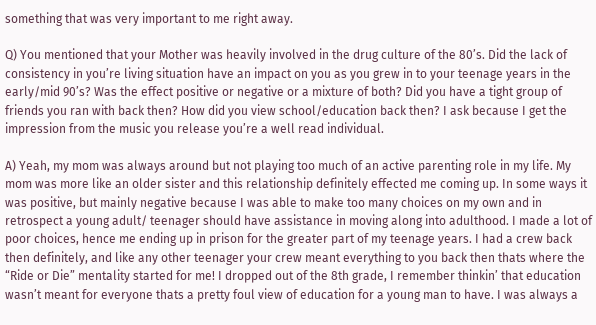something that was very important to me right away.

Q) You mentioned that your Mother was heavily involved in the drug culture of the 80’s. Did the lack of consistency in you’re living situation have an impact on you as you grew in to your teenage years in the early/mid 90’s? Was the effect positive or negative or a mixture of both? Did you have a tight group of friends you ran with back then? How did you view school/education back then? I ask because I get the impression from the music you release you’re a well read individual.

A) Yeah, my mom was always around but not playing too much of an active parenting role in my life. My mom was more like an older sister and this relationship definitely effected me coming up. In some ways it was positive, but mainly negative because I was able to make too many choices on my own and in retrospect a young adult/ teenager should have assistance in moving along into adulthood. I made a lot of poor choices, hence me ending up in prison for the greater part of my teenage years. I had a crew back then definitely, and like any other teenager your crew meant everything to you back then thats where the “Ride or Die” mentality started for me! I dropped out of the 8th grade, I remember thinkin’ that education wasn’t meant for everyone thats a pretty foul view of education for a young man to have. I was always a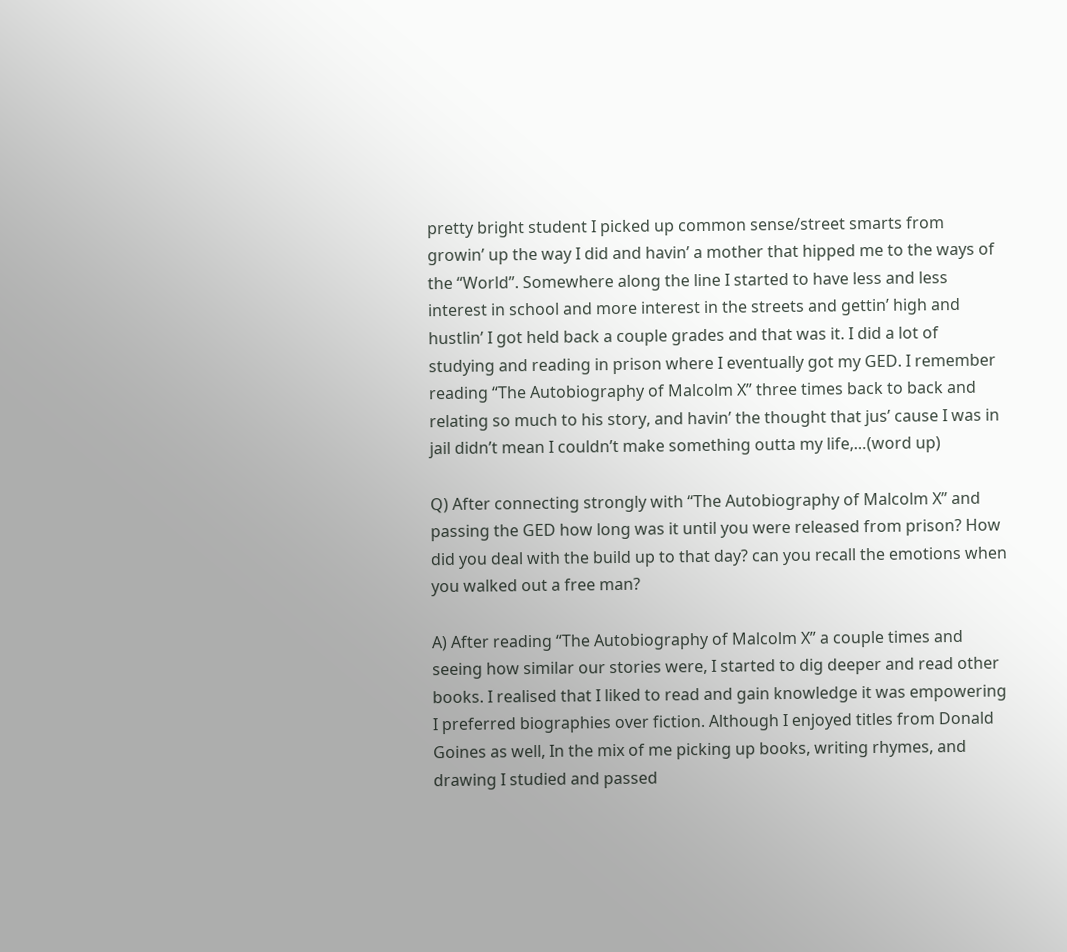pretty bright student I picked up common sense/street smarts from growin’ up the way I did and havin’ a mother that hipped me to the ways of the “World”. Somewhere along the line I started to have less and less interest in school and more interest in the streets and gettin’ high and hustlin’ I got held back a couple grades and that was it. I did a lot of studying and reading in prison where I eventually got my GED. I remember reading “The Autobiography of Malcolm X” three times back to back and relating so much to his story, and havin’ the thought that jus’ cause I was in jail didn’t mean I couldn’t make something outta my life,…(word up)

Q) After connecting strongly with “The Autobiography of Malcolm X” and passing the GED how long was it until you were released from prison? How did you deal with the build up to that day? can you recall the emotions when you walked out a free man?

A) After reading “The Autobiography of Malcolm X” a couple times and seeing how similar our stories were, I started to dig deeper and read other books. I realised that I liked to read and gain knowledge it was empowering I preferred biographies over fiction. Although I enjoyed titles from Donald Goines as well, In the mix of me picking up books, writing rhymes, and drawing I studied and passed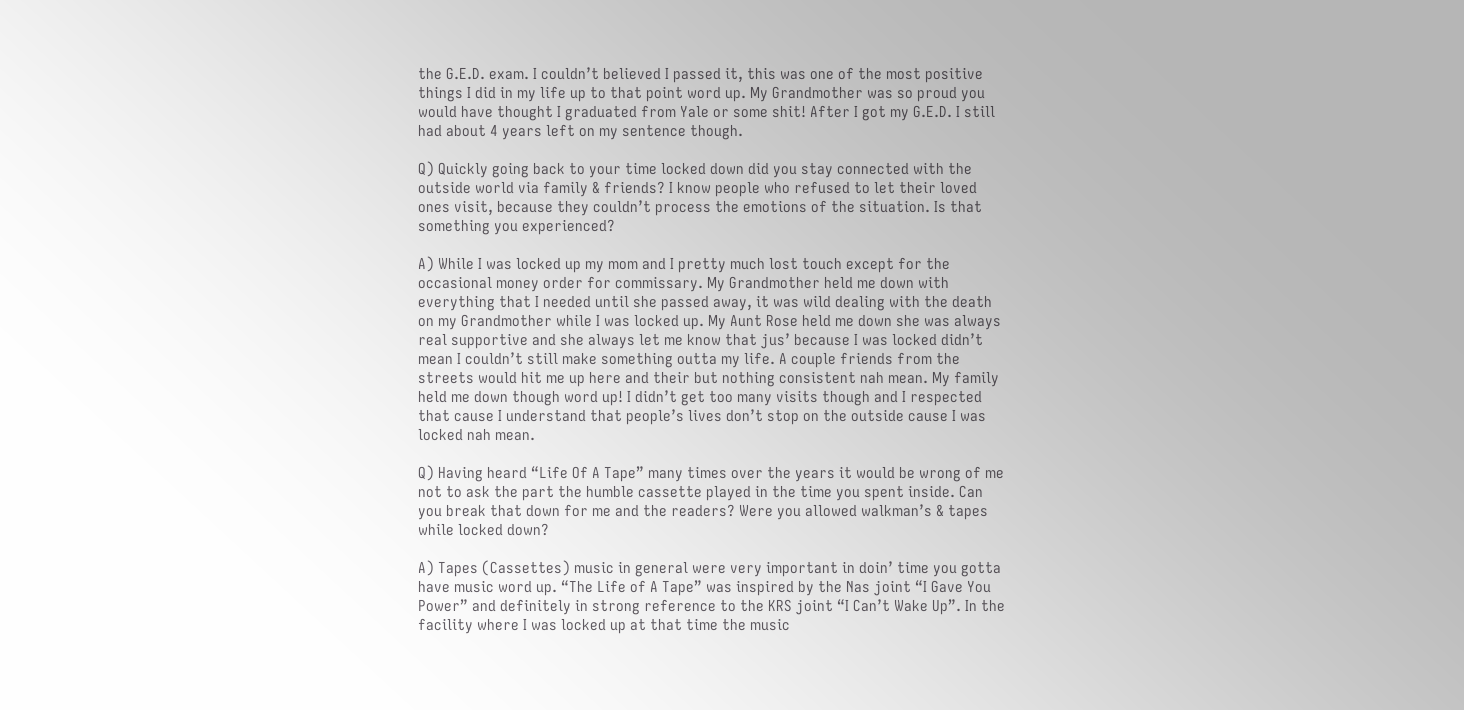the G.E.D. exam. I couldn’t believed I passed it, this was one of the most positive things I did in my life up to that point word up. My Grandmother was so proud you would have thought I graduated from Yale or some shit! After I got my G.E.D. I still had about 4 years left on my sentence though.

Q) Quickly going back to your time locked down did you stay connected with the outside world via family & friends? I know people who refused to let their loved ones visit, because they couldn’t process the emotions of the situation. Is that something you experienced?

A) While I was locked up my mom and I pretty much lost touch except for the occasional money order for commissary. My Grandmother held me down with everything that I needed until she passed away, it was wild dealing with the death on my Grandmother while I was locked up. My Aunt Rose held me down she was always real supportive and she always let me know that jus’ because I was locked didn’t mean I couldn’t still make something outta my life. A couple friends from the streets would hit me up here and their but nothing consistent nah mean. My family held me down though word up! I didn’t get too many visits though and I respected that cause I understand that people’s lives don’t stop on the outside cause I was locked nah mean.

Q) Having heard “Life Of A Tape” many times over the years it would be wrong of me not to ask the part the humble cassette played in the time you spent inside. Can you break that down for me and the readers? Were you allowed walkman’s & tapes while locked down?

A) Tapes (Cassettes) music in general were very important in doin’ time you gotta have music word up. “The Life of A Tape” was inspired by the Nas joint “I Gave You Power” and definitely in strong reference to the KRS joint “I Can’t Wake Up”. In the facility where I was locked up at that time the music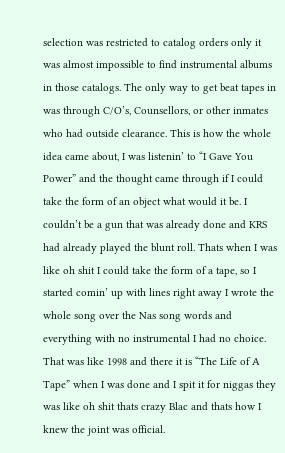selection was restricted to catalog orders only it was almost impossible to find instrumental albums in those catalogs. The only way to get beat tapes in was through C/O’s, Counsellors, or other inmates who had outside clearance. This is how the whole idea came about, I was listenin’ to “I Gave You Power” and the thought came through if I could take the form of an object what would it be. I couldn’t be a gun that was already done and KRS had already played the blunt roll. Thats when I was like oh shit I could take the form of a tape, so I started comin’ up with lines right away I wrote the whole song over the Nas song words and everything with no instrumental I had no choice. That was like 1998 and there it is “The Life of A Tape” when I was done and I spit it for niggas they was like oh shit thats crazy Blac and thats how I knew the joint was official.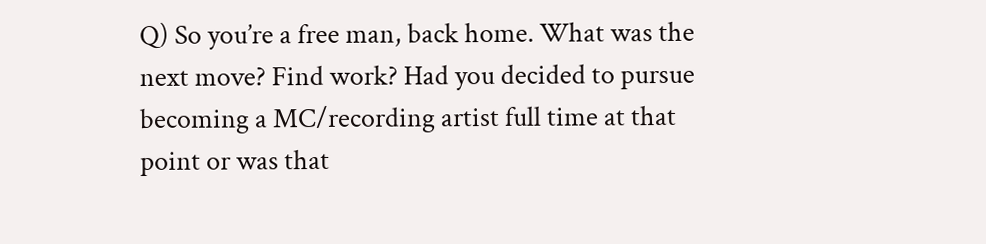Q) So you’re a free man, back home. What was the next move? Find work? Had you decided to pursue becoming a MC/recording artist full time at that point or was that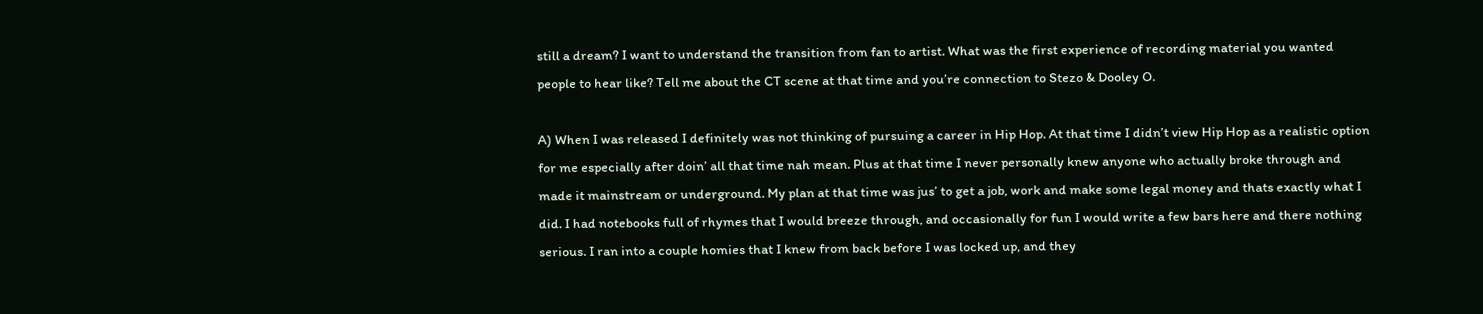still a dream? I want to understand the transition from fan to artist. What was the first experience of recording material you wanted people to hear like? Tell me about the CT scene at that time and you’re connection to Stezo & Dooley O.

A) When I was released I definitely was not thinking of pursuing a career in Hip Hop. At that time I didn’t view Hip Hop as a realistic option for me especially after doin’ all that time nah mean. Plus at that time I never personally knew anyone who actually broke through and made it mainstream or underground. My plan at that time was jus’ to get a job, work and make some legal money and thats exactly what I did. I had notebooks full of rhymes that I would breeze through, and occasionally for fun I would write a few bars here and there nothing serious. I ran into a couple homies that I knew from back before I was locked up, and they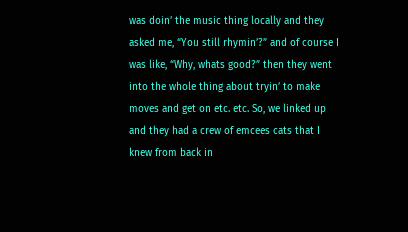was doin’ the music thing locally and they asked me, “You still rhymin’?” and of course I was like, “Why, whats good?” then they went into the whole thing about tryin’ to make moves and get on etc. etc. So, we linked up and they had a crew of emcees cats that I knew from back in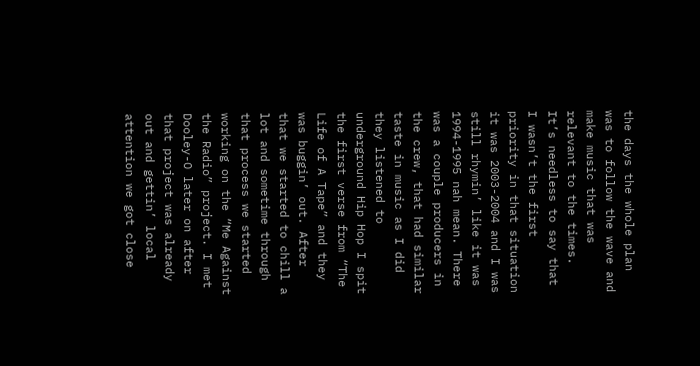the days the whole plan was to follow the wave and make music that was relevant to the times. It’s needless to say that I wasn’t the first priority in that situation it was 2003-2004 and I was still rhymin’ like it was 1994-1995 nah mean. There was a couple producers in the crew, that had similar taste in music as I did they listened to underground Hip Hop I spit the first verse from “The Life of A Tape” and they was buggin’ out. After that we started to chill a lot and sometime through that process we started working on the “Me Against the Radio” project. I met Dooley-O later on after that project was already out and gettin’ local attention we got close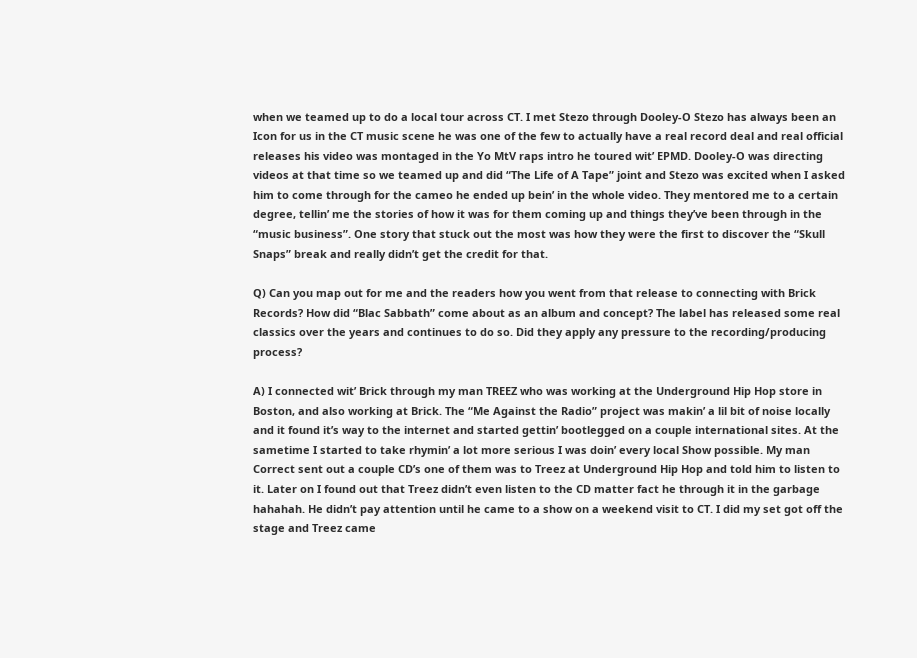when we teamed up to do a local tour across CT. I met Stezo through Dooley-O Stezo has always been an Icon for us in the CT music scene he was one of the few to actually have a real record deal and real official releases his video was montaged in the Yo MtV raps intro he toured wit’ EPMD. Dooley-O was directing videos at that time so we teamed up and did “The Life of A Tape” joint and Stezo was excited when I asked him to come through for the cameo he ended up bein’ in the whole video. They mentored me to a certain degree, tellin’ me the stories of how it was for them coming up and things they’ve been through in the “music business”. One story that stuck out the most was how they were the first to discover the “Skull Snaps” break and really didn’t get the credit for that.

Q) Can you map out for me and the readers how you went from that release to connecting with Brick Records? How did “Blac Sabbath” come about as an album and concept? The label has released some real classics over the years and continues to do so. Did they apply any pressure to the recording/producing process?

A) I connected wit’ Brick through my man TREEZ who was working at the Underground Hip Hop store in Boston, and also working at Brick. The “Me Against the Radio” project was makin’ a lil bit of noise locally and it found it’s way to the internet and started gettin’ bootlegged on a couple international sites. At the sametime I started to take rhymin’ a lot more serious I was doin’ every local Show possible. My man Correct sent out a couple CD’s one of them was to Treez at Underground Hip Hop and told him to listen to it. Later on I found out that Treez didn’t even listen to the CD matter fact he through it in the garbage hahahah. He didn’t pay attention until he came to a show on a weekend visit to CT. I did my set got off the stage and Treez came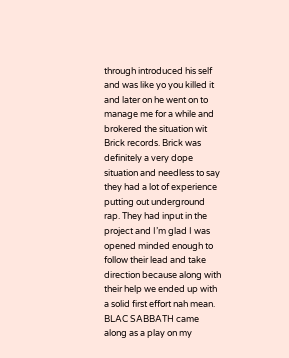through introduced his self and was like yo you killed it and later on he went on to manage me for a while and brokered the situation wit Brick records. Brick was definitely a very dope situation and needless to say they had a lot of experience putting out underground rap. They had input in the project and I’m glad I was opened minded enough to follow their lead and take direction because along with their help we ended up with a solid first effort nah mean. BLAC SABBATH came along as a play on my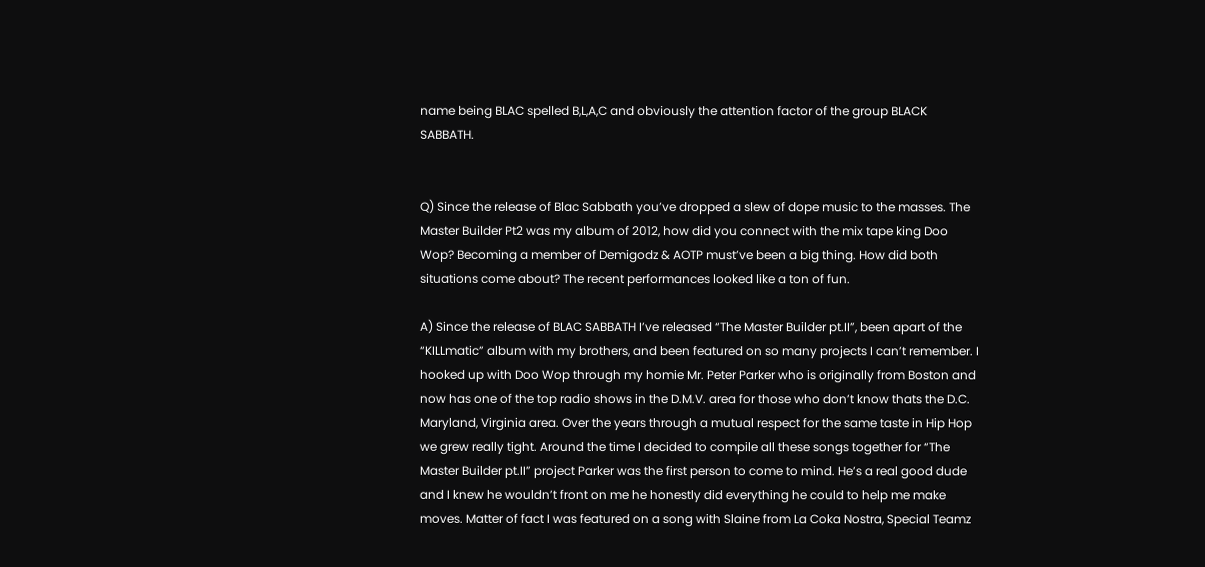name being BLAC spelled B,L,A,C and obviously the attention factor of the group BLACK SABBATH.


Q) Since the release of Blac Sabbath you’ve dropped a slew of dope music to the masses. The Master Builder Pt2 was my album of 2012, how did you connect with the mix tape king Doo Wop? Becoming a member of Demigodz & AOTP must’ve been a big thing. How did both situations come about? The recent performances looked like a ton of fun.

A) Since the release of BLAC SABBATH I’ve released “The Master Builder pt.II”, been apart of the “KILLmatic” album with my brothers, and been featured on so many projects I can’t remember. I hooked up with Doo Wop through my homie Mr. Peter Parker who is originally from Boston and now has one of the top radio shows in the D.M.V. area for those who don’t know thats the D.C. Maryland, Virginia area. Over the years through a mutual respect for the same taste in Hip Hop we grew really tight. Around the time I decided to compile all these songs together for “The Master Builder pt.II” project Parker was the first person to come to mind. He’s a real good dude and I knew he wouldn’t front on me he honestly did everything he could to help me make moves. Matter of fact I was featured on a song with Slaine from La Coka Nostra, Special Teamz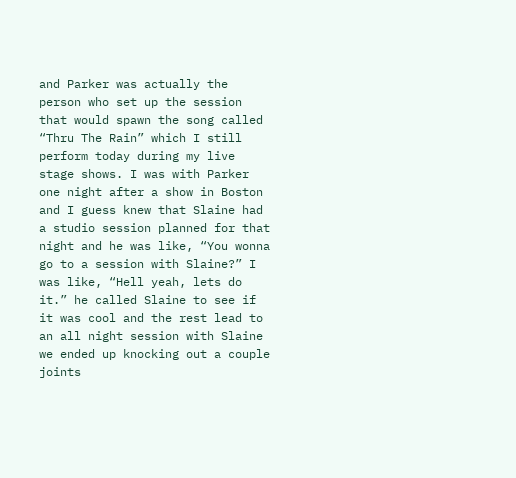and Parker was actually the person who set up the session that would spawn the song called “Thru The Rain” which I still perform today during my live stage shows. I was with Parker one night after a show in Boston and I guess knew that Slaine had a studio session planned for that night and he was like, “You wonna go to a session with Slaine?” I was like, “Hell yeah, lets do it.” he called Slaine to see if it was cool and the rest lead to an all night session with Slaine we ended up knocking out a couple joints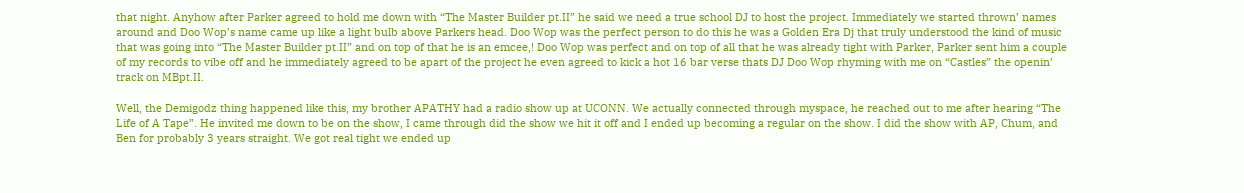that night. Anyhow after Parker agreed to hold me down with “The Master Builder pt.II” he said we need a true school DJ to host the project. Immediately we started thrown’ names around and Doo Wop’s name came up like a light bulb above Parkers head. Doo Wop was the perfect person to do this he was a Golden Era Dj that truly understood the kind of music that was going into “The Master Builder pt.II” and on top of that he is an emcee,! Doo Wop was perfect and on top of all that he was already tight with Parker, Parker sent him a couple of my records to vibe off and he immediately agreed to be apart of the project he even agreed to kick a hot 16 bar verse thats DJ Doo Wop rhyming with me on “Castles” the openin’ track on MBpt.II.

Well, the Demigodz thing happened like this, my brother APATHY had a radio show up at UCONN. We actually connected through myspace, he reached out to me after hearing “The Life of A Tape”. He invited me down to be on the show, I came through did the show we hit it off and I ended up becoming a regular on the show. I did the show with AP, Chum, and Ben for probably 3 years straight. We got real tight we ended up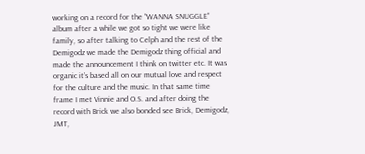working on a record for the “WANNA SNUGGLE” album after a while we got so tight we were like family, so after talking to Celph and the rest of the Demigodz we made the Demigodz thing official and made the announcement I think on twitter etc. It was organic it’s based all on our mutual love and respect for the culture and the music. In that same time frame I met Vinnie and O.S. and after doing the record with Brick we also bonded see Brick, Demigodz, JMT,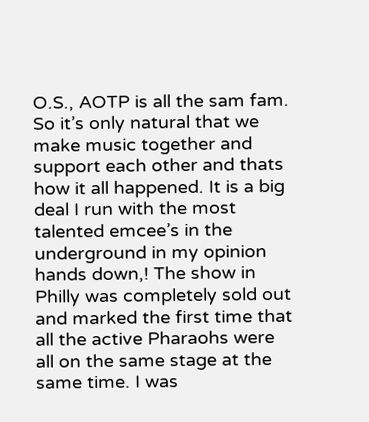O.S., AOTP is all the sam fam. So it’s only natural that we make music together and support each other and thats how it all happened. It is a big deal I run with the most talented emcee’s in the underground in my opinion hands down,! The show in Philly was completely sold out and marked the first time that all the active Pharaohs were all on the same stage at the same time. I was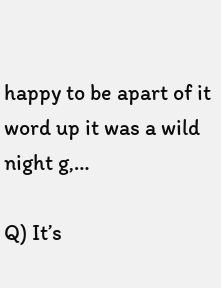happy to be apart of it word up it was a wild night g,…

Q) It’s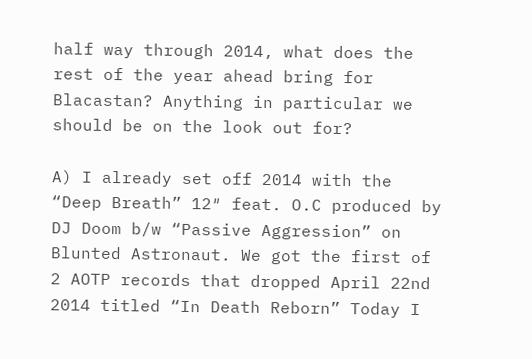half way through 2014, what does the rest of the year ahead bring for Blacastan? Anything in particular we should be on the look out for?

A) I already set off 2014 with the “Deep Breath” 12″ feat. O.C produced by DJ Doom b/w “Passive Aggression” on Blunted Astronaut. We got the first of 2 AOTP records that dropped April 22nd 2014 titled “In Death Reborn” Today I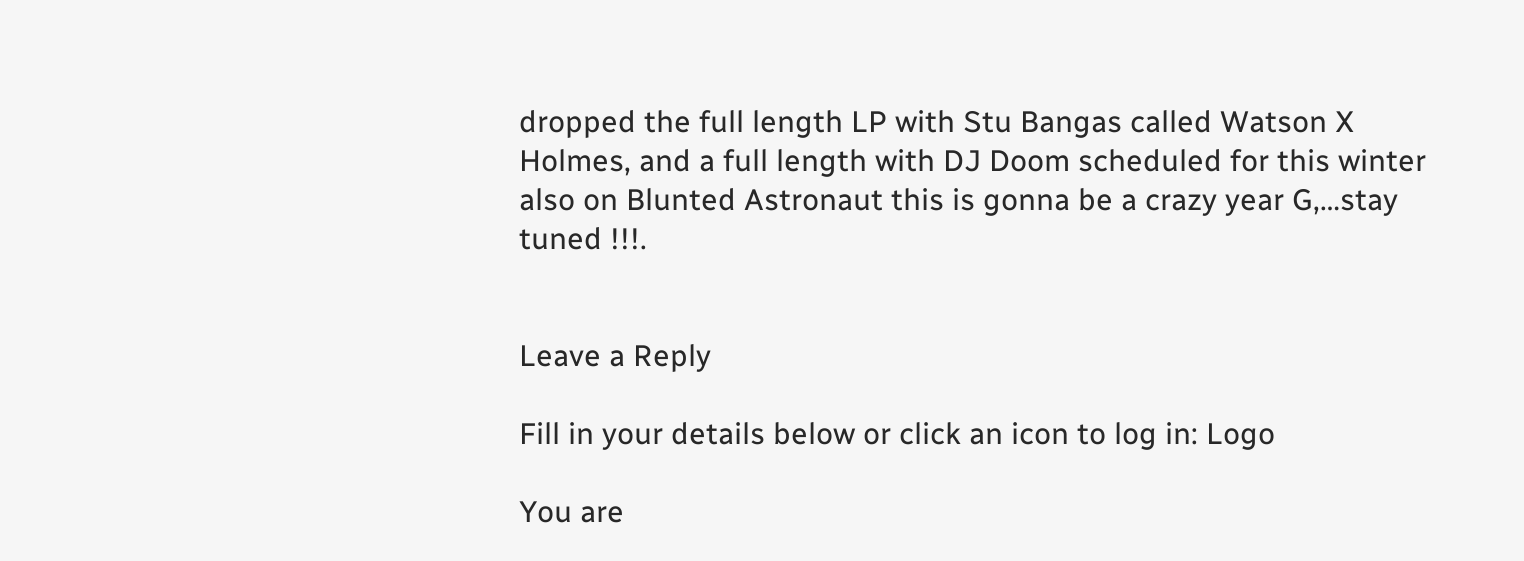dropped the full length LP with Stu Bangas called Watson X Holmes, and a full length with DJ Doom scheduled for this winter also on Blunted Astronaut this is gonna be a crazy year G,…stay tuned !!!.


Leave a Reply

Fill in your details below or click an icon to log in: Logo

You are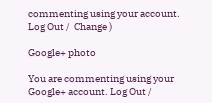commenting using your account. Log Out /  Change )

Google+ photo

You are commenting using your Google+ account. Log Out /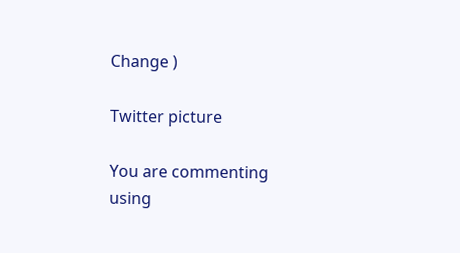Change )

Twitter picture

You are commenting using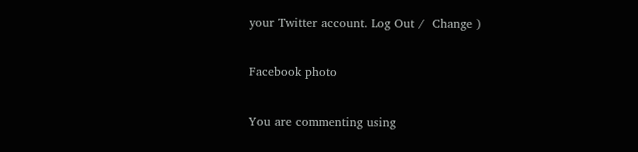your Twitter account. Log Out /  Change )

Facebook photo

You are commenting using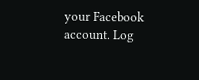your Facebook account. Log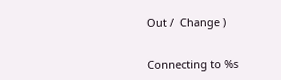Out /  Change )


Connecting to %s